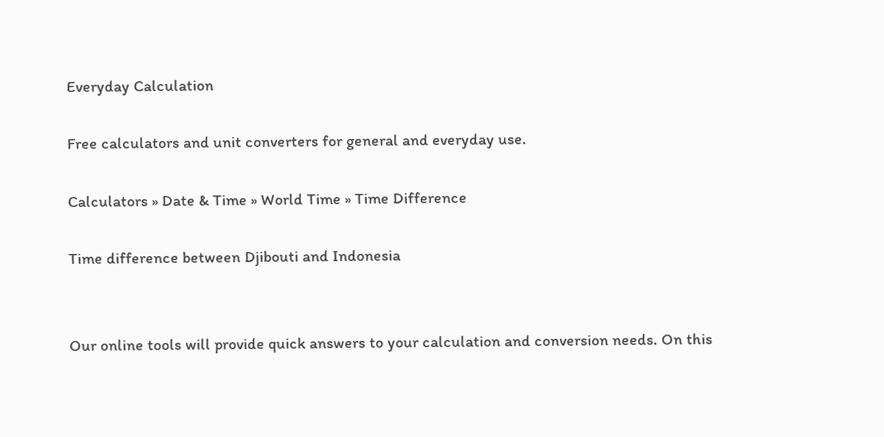Everyday Calculation

Free calculators and unit converters for general and everyday use.

Calculators » Date & Time » World Time » Time Difference

Time difference between Djibouti and Indonesia


Our online tools will provide quick answers to your calculation and conversion needs. On this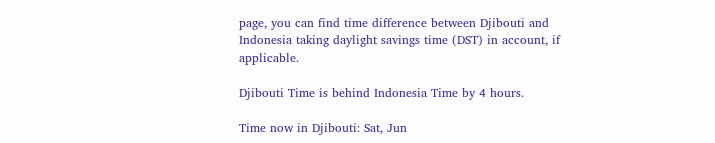page, you can find time difference between Djibouti and Indonesia taking daylight savings time (DST) in account, if applicable.

Djibouti Time is behind Indonesia Time by 4 hours.

Time now in Djibouti: Sat, Jun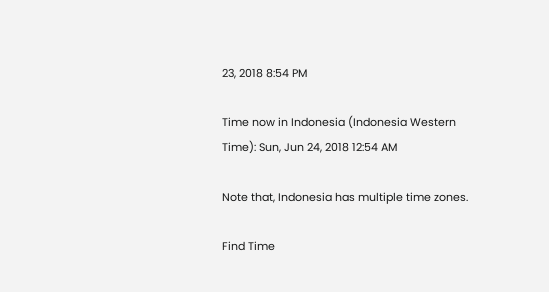23, 2018 8:54 PM

Time now in Indonesia (Indonesia Western Time): Sun, Jun 24, 2018 12:54 AM

Note that, Indonesia has multiple time zones.

Find Time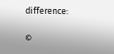difference:

©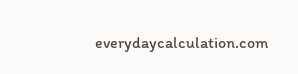everydaycalculation.com